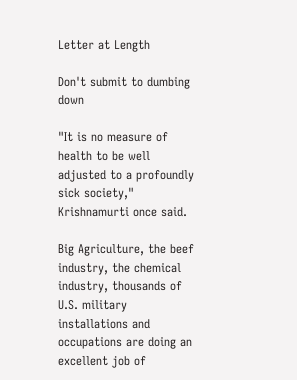Letter at Length

Don't submit to dumbing down

"It is no measure of health to be well adjusted to a profoundly sick society," Krishnamurti once said.

Big Agriculture, the beef industry, the chemical industry, thousands of U.S. military installations and occupations are doing an excellent job of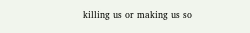killing us or making us so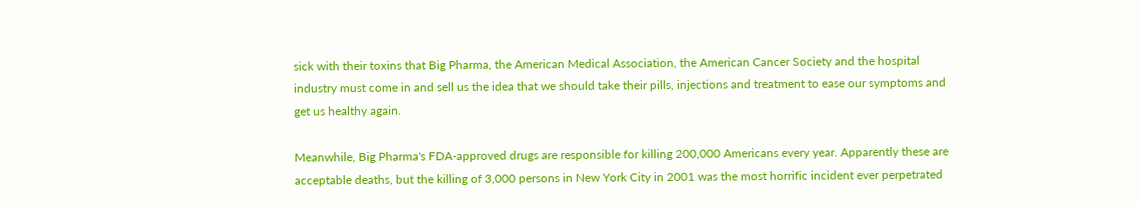sick with their toxins that Big Pharma, the American Medical Association, the American Cancer Society and the hospital industry must come in and sell us the idea that we should take their pills, injections and treatment to ease our symptoms and get us healthy again.

Meanwhile, Big Pharma's FDA-approved drugs are responsible for killing 200,000 Americans every year. Apparently these are acceptable deaths, but the killing of 3,000 persons in New York City in 2001 was the most horrific incident ever perpetrated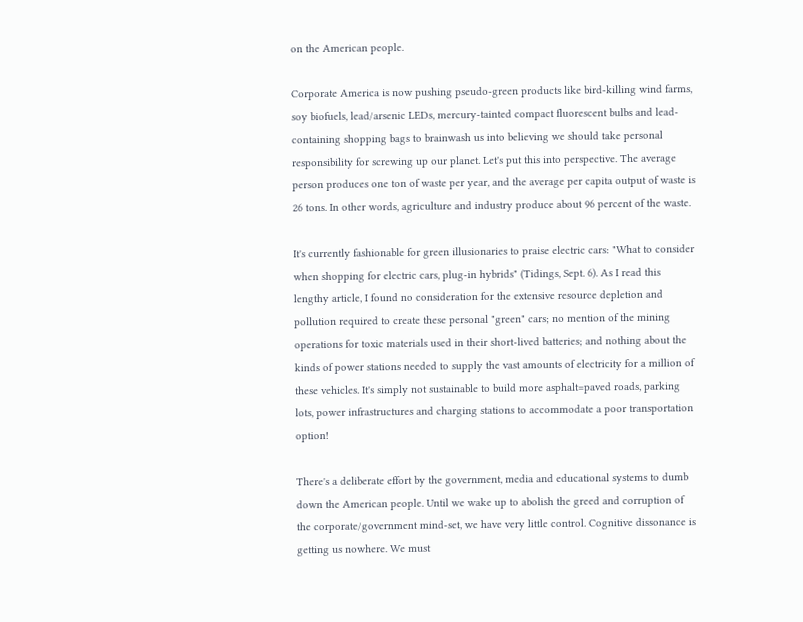on the American people.

Corporate America is now pushing pseudo-green products like bird-killing wind farms, soy biofuels, lead/arsenic LEDs, mercury-tainted compact fluorescent bulbs and lead-containing shopping bags to brainwash us into believing we should take personal responsibility for screwing up our planet. Let's put this into perspective. The average person produces one ton of waste per year, and the average per capita output of waste is 26 tons. In other words, agriculture and industry produce about 96 percent of the waste.

It's currently fashionable for green illusionaries to praise electric cars: "What to consider when shopping for electric cars, plug-in hybrids" (Tidings, Sept. 6). As I read this lengthy article, I found no consideration for the extensive resource depletion and pollution required to create these personal "green" cars; no mention of the mining operations for toxic materials used in their short-lived batteries; and nothing about the kinds of power stations needed to supply the vast amounts of electricity for a million of these vehicles. It's simply not sustainable to build more asphalt=paved roads, parking lots, power infrastructures and charging stations to accommodate a poor transportation option!

There's a deliberate effort by the government, media and educational systems to dumb down the American people. Until we wake up to abolish the greed and corruption of the corporate/government mind-set, we have very little control. Cognitive dissonance is getting us nowhere. We must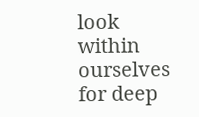look within ourselves for deep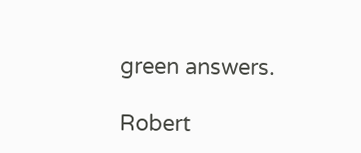green answers.

Robert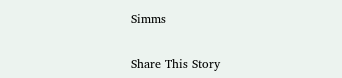Simms


Share This Story